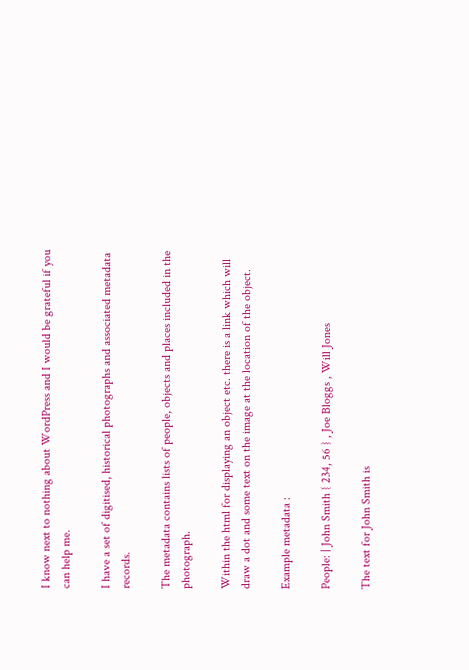I know next to nothing about WordPress and I would be grateful if you can help me.

I have a set of digitised, historical photographs and associated metadata records.

The metadata contains lists of people, objects and places included in the photograph.

Within the html for displaying an object etc. there is a link which will draw a dot and some text on the image at the location of the object.

Example metadata :

People: | John Smith { 234, 56 } , Joe Bloggs , Will Jones

The text for John Smith is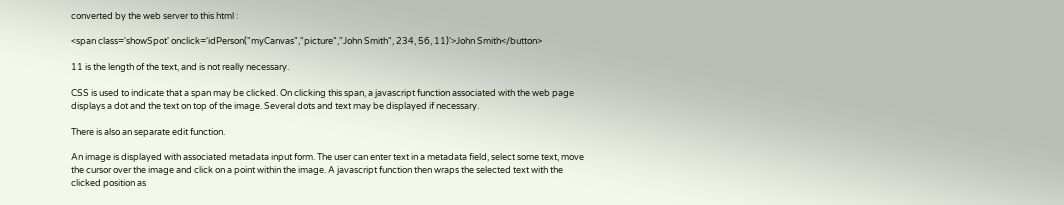converted by the web server to this html :

<span class='showSpot' onclick='idPerson("myCanvas","picture","John Smith", 234, 56, 11)'>John Smith</button>

11 is the length of the text, and is not really necessary.

CSS is used to indicate that a span may be clicked. On clicking this span, a javascript function associated with the web page displays a dot and the text on top of the image. Several dots and text may be displayed if necessary.

There is also an separate edit function.

An image is displayed with associated metadata input form. The user can enter text in a metadata field, select some text, move the cursor over the image and click on a point within the image. A javascript function then wraps the selected text with the clicked position as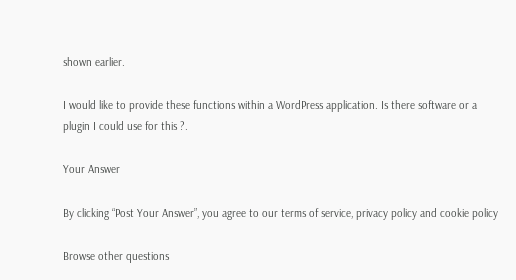shown earlier.

I would like to provide these functions within a WordPress application. Is there software or a plugin I could use for this ?.

Your Answer

By clicking “Post Your Answer”, you agree to our terms of service, privacy policy and cookie policy

Browse other questions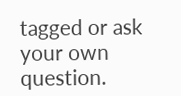tagged or ask your own question.